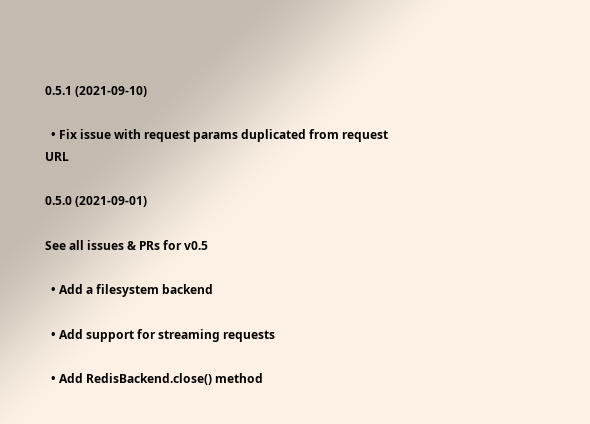0.5.1 (2021-09-10)

  • Fix issue with request params duplicated from request URL

0.5.0 (2021-09-01)

See all issues & PRs for v0.5

  • Add a filesystem backend

  • Add support for streaming requests

  • Add RedisBackend.close() method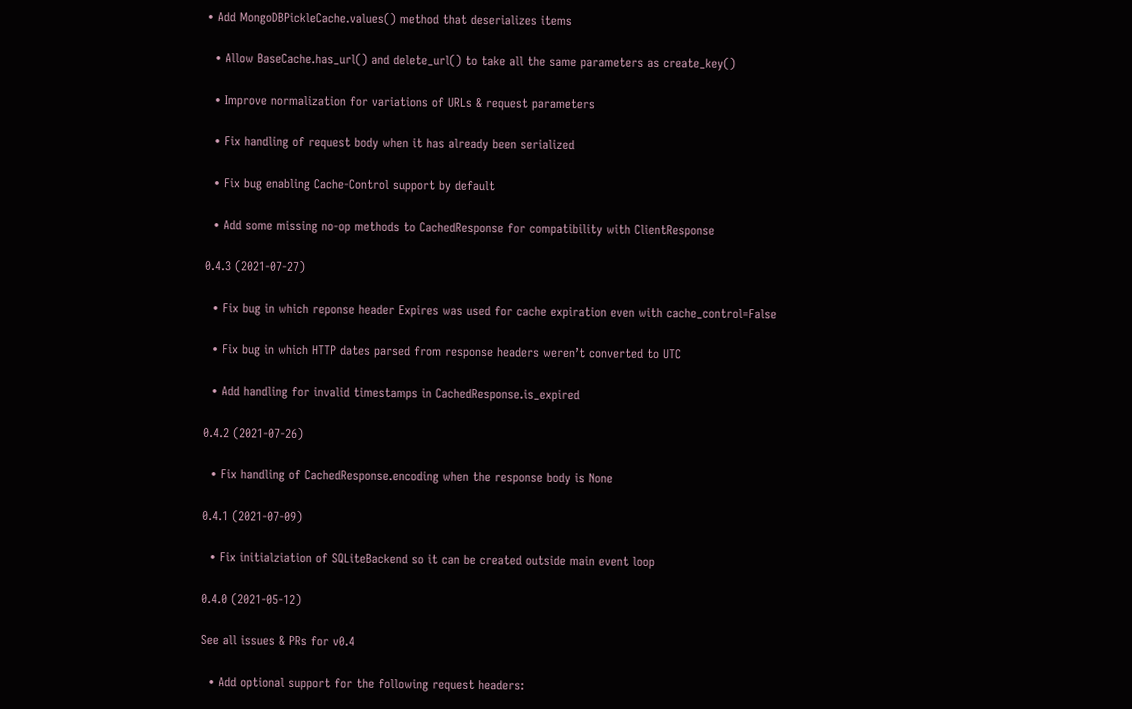• Add MongoDBPickleCache.values() method that deserializes items

  • Allow BaseCache.has_url() and delete_url() to take all the same parameters as create_key()

  • Improve normalization for variations of URLs & request parameters

  • Fix handling of request body when it has already been serialized

  • Fix bug enabling Cache-Control support by default

  • Add some missing no-op methods to CachedResponse for compatibility with ClientResponse

0.4.3 (2021-07-27)

  • Fix bug in which reponse header Expires was used for cache expiration even with cache_control=False

  • Fix bug in which HTTP dates parsed from response headers weren’t converted to UTC

  • Add handling for invalid timestamps in CachedResponse.is_expired

0.4.2 (2021-07-26)

  • Fix handling of CachedResponse.encoding when the response body is None

0.4.1 (2021-07-09)

  • Fix initialziation of SQLiteBackend so it can be created outside main event loop

0.4.0 (2021-05-12)

See all issues & PRs for v0.4

  • Add optional support for the following request headers: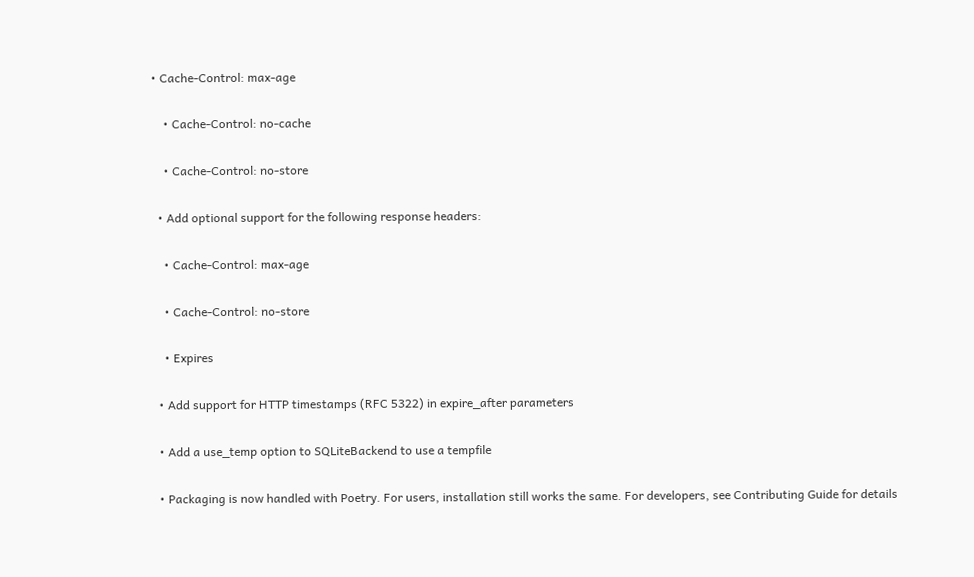• Cache-Control: max-age

    • Cache-Control: no-cache

    • Cache-Control: no-store

  • Add optional support for the following response headers:

    • Cache-Control: max-age

    • Cache-Control: no-store

    • Expires

  • Add support for HTTP timestamps (RFC 5322) in expire_after parameters

  • Add a use_temp option to SQLiteBackend to use a tempfile

  • Packaging is now handled with Poetry. For users, installation still works the same. For developers, see Contributing Guide for details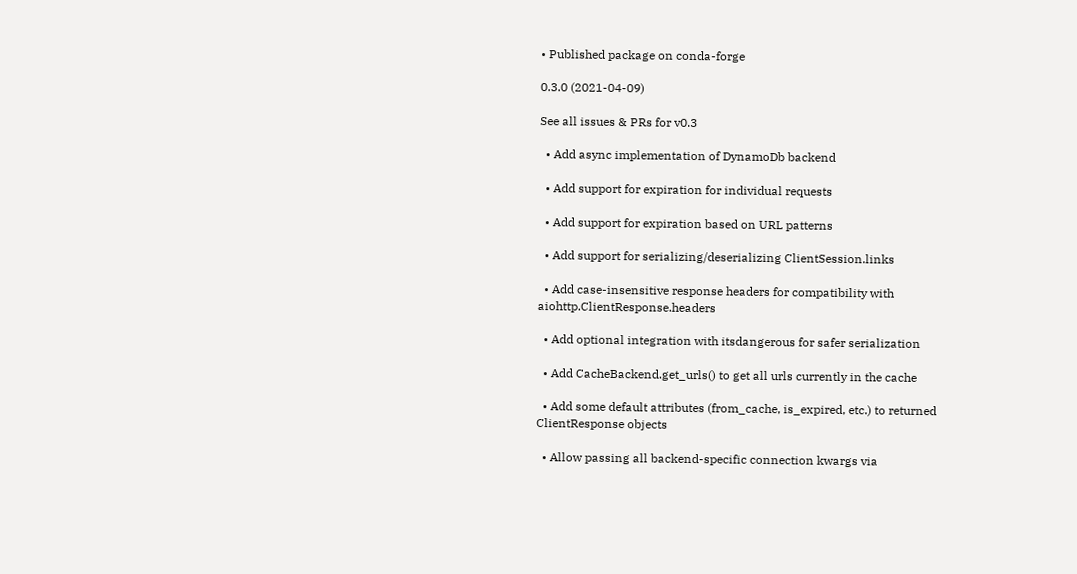• Published package on conda-forge

0.3.0 (2021-04-09)

See all issues & PRs for v0.3

  • Add async implementation of DynamoDb backend

  • Add support for expiration for individual requests

  • Add support for expiration based on URL patterns

  • Add support for serializing/deserializing ClientSession.links

  • Add case-insensitive response headers for compatibility with aiohttp.ClientResponse.headers

  • Add optional integration with itsdangerous for safer serialization

  • Add CacheBackend.get_urls() to get all urls currently in the cache

  • Add some default attributes (from_cache, is_expired, etc.) to returned ClientResponse objects

  • Allow passing all backend-specific connection kwargs via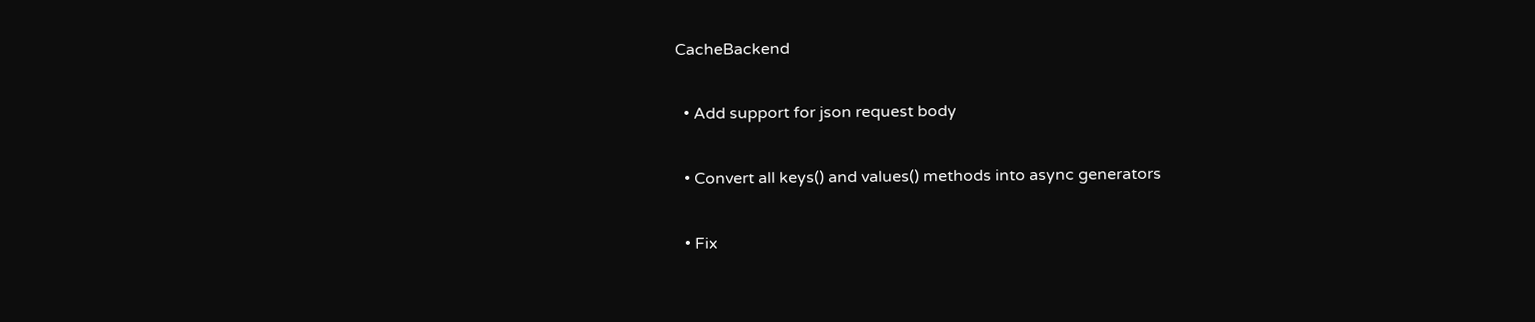CacheBackend

  • Add support for json request body

  • Convert all keys() and values() methods into async generators

  • Fix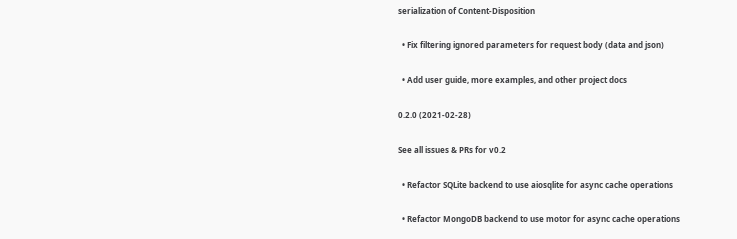serialization of Content-Disposition

  • Fix filtering ignored parameters for request body (data and json)

  • Add user guide, more examples, and other project docs

0.2.0 (2021-02-28)

See all issues & PRs for v0.2

  • Refactor SQLite backend to use aiosqlite for async cache operations

  • Refactor MongoDB backend to use motor for async cache operations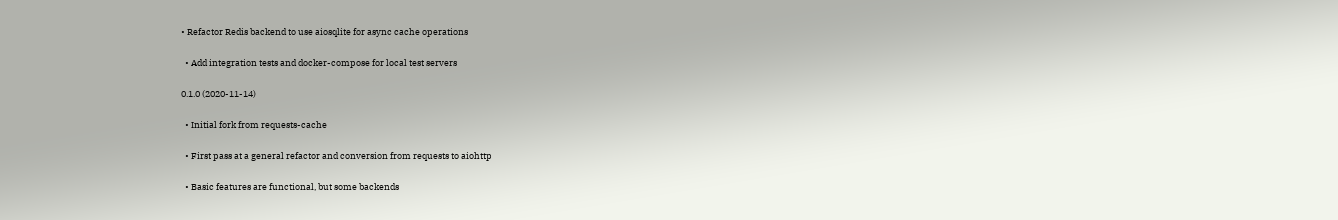• Refactor Redis backend to use aiosqlite for async cache operations

  • Add integration tests and docker-compose for local test servers

0.1.0 (2020-11-14)

  • Initial fork from requests-cache

  • First pass at a general refactor and conversion from requests to aiohttp

  • Basic features are functional, but some backends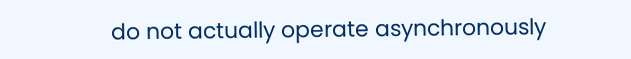do not actually operate asynchronously